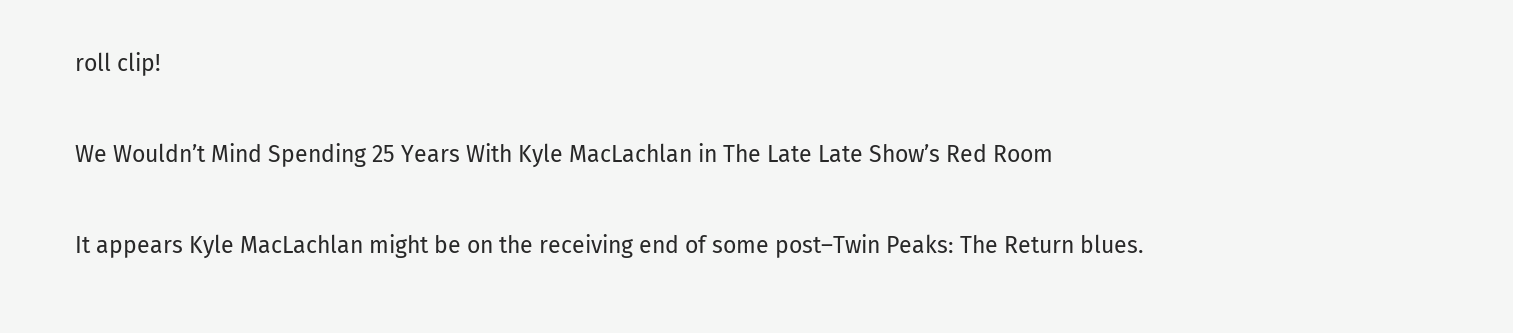roll clip!

We Wouldn’t Mind Spending 25 Years With Kyle MacLachlan in The Late Late Show’s Red Room

It appears Kyle MacLachlan might be on the receiving end of some post–Twin Peaks: The Return blues.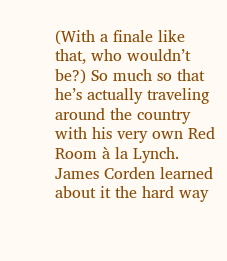(With a finale like that, who wouldn’t be?) So much so that he’s actually traveling around the country with his very own Red Room à la Lynch. James Corden learned about it the hard way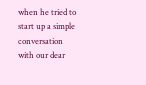when he tried to start up a simple conversation with our dear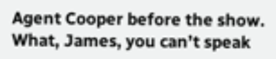Agent Cooper before the show. What, James, you can’t speak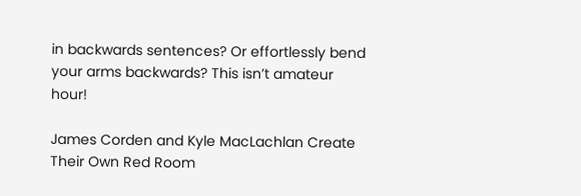in backwards sentences? Or effortlessly bend your arms backwards? This isn’t amateur hour!

James Corden and Kyle MacLachlan Create Their Own Red Room